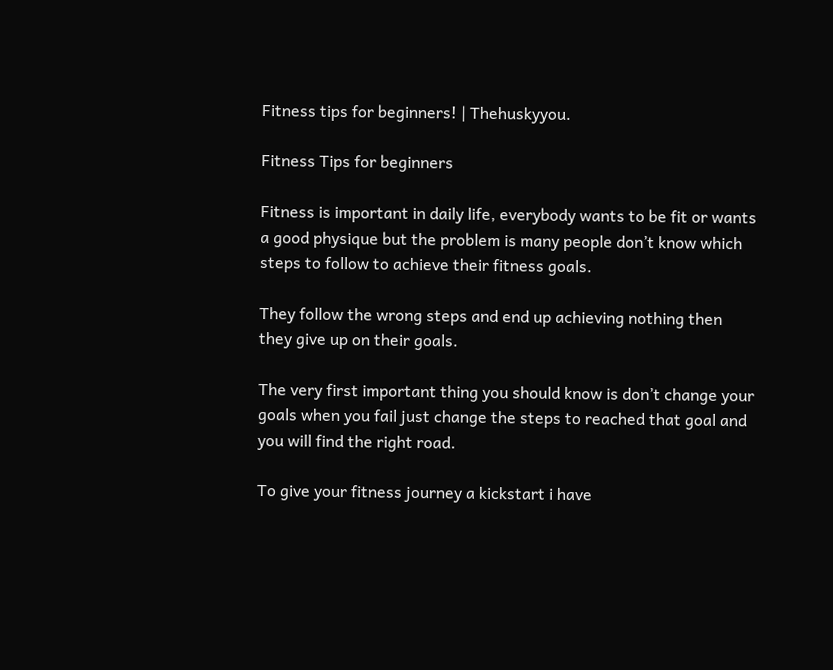Fitness tips for beginners! | Thehuskyyou.

Fitness Tips for beginners

Fitness is important in daily life, everybody wants to be fit or wants a good physique but the problem is many people don’t know which steps to follow to achieve their fitness goals.

They follow the wrong steps and end up achieving nothing then they give up on their goals.

The very first important thing you should know is don’t change your goals when you fail just change the steps to reached that goal and you will find the right road.

To give your fitness journey a kickstart i have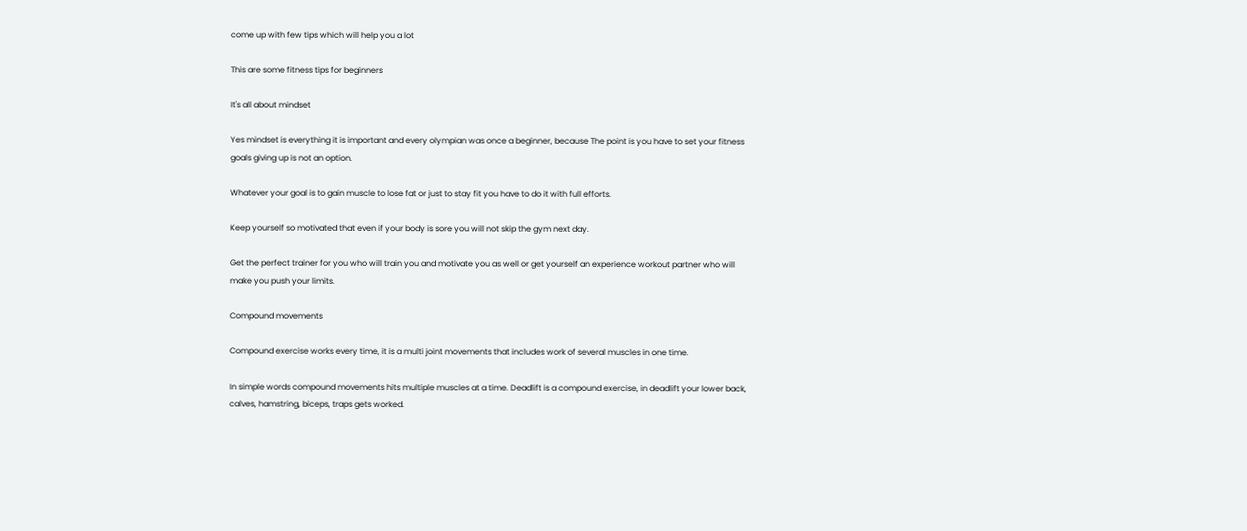come up with few tips which will help you a lot

This are some fitness tips for beginners

It's all about mindset

Yes mindset is everything it is important and every olympian was once a beginner, because The point is you have to set your fitness goals giving up is not an option.

Whatever your goal is to gain muscle to lose fat or just to stay fit you have to do it with full efforts.

Keep yourself so motivated that even if your body is sore you will not skip the gym next day.

Get the perfect trainer for you who will train you and motivate you as well or get yourself an experience workout partner who will make you push your limits.

Compound movements

Compound exercise works every time, it is a multi joint movements that includes work of several muscles in one time.

In simple words compound movements hits multiple muscles at a time. Deadlift is a compound exercise, in deadlift your lower back, calves, hamstring, biceps, traps gets worked.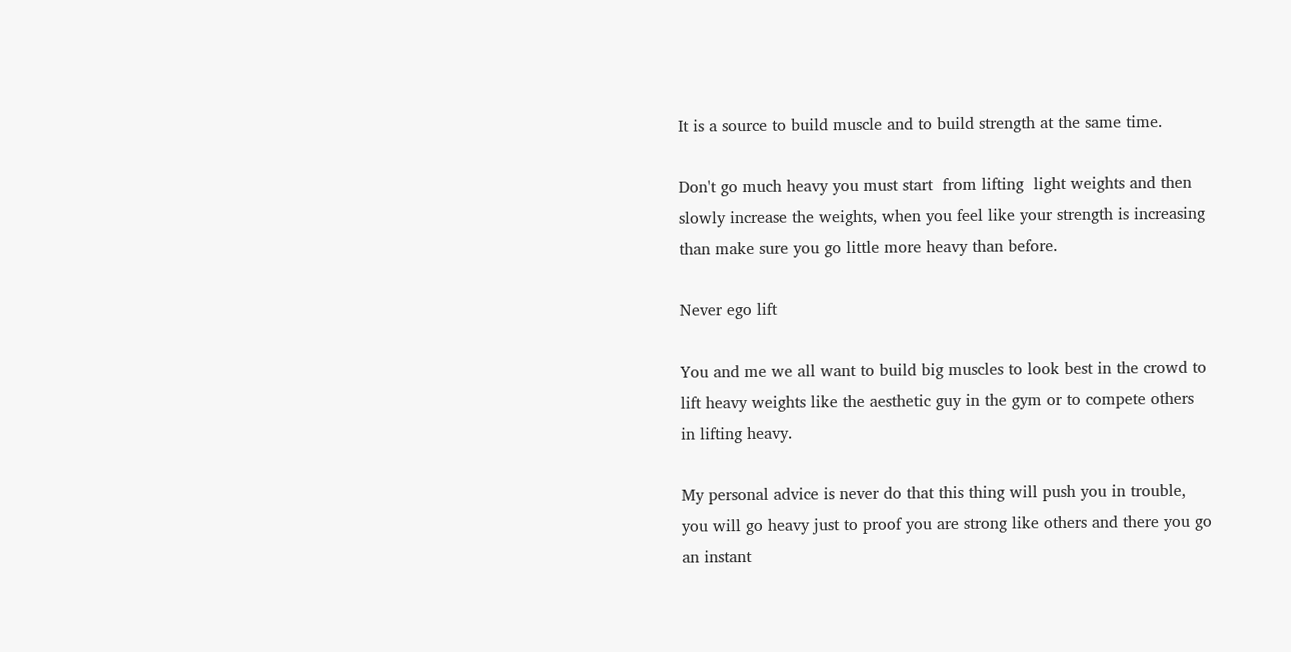It is a source to build muscle and to build strength at the same time.

Don't go much heavy you must start  from lifting  light weights and then slowly increase the weights, when you feel like your strength is increasing than make sure you go little more heavy than before.

Never ego lift

You and me we all want to build big muscles to look best in the crowd to lift heavy weights like the aesthetic guy in the gym or to compete others in lifting heavy.

My personal advice is never do that this thing will push you in trouble, you will go heavy just to proof you are strong like others and there you go an instant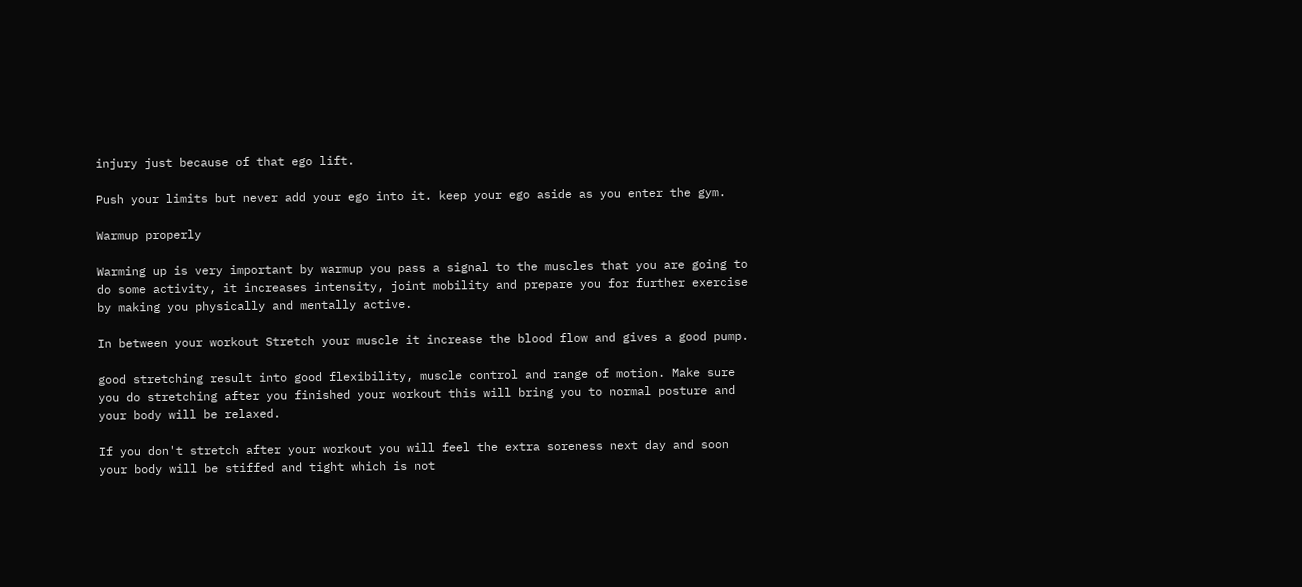injury just because of that ego lift.

Push your limits but never add your ego into it. keep your ego aside as you enter the gym.

Warmup properly

Warming up is very important by warmup you pass a signal to the muscles that you are going to do some activity, it increases intensity, joint mobility and prepare you for further exercise by making you physically and mentally active.

In between your workout Stretch your muscle it increase the blood flow and gives a good pump.

good stretching result into good flexibility, muscle control and range of motion. Make sure you do stretching after you finished your workout this will bring you to normal posture and your body will be relaxed.

If you don't stretch after your workout you will feel the extra soreness next day and soon your body will be stiffed and tight which is not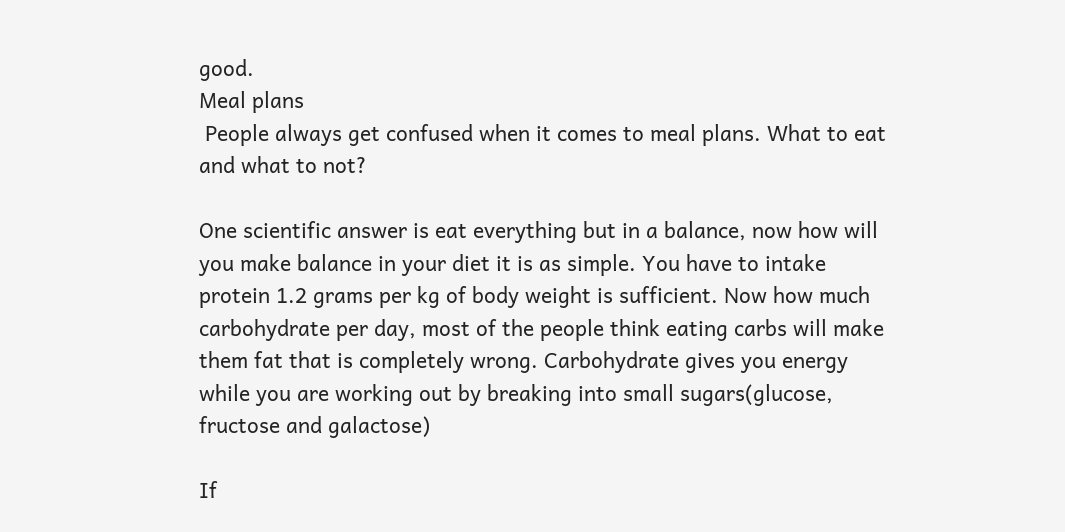good.
Meal plans
 People always get confused when it comes to meal plans. What to eat and what to not?

One scientific answer is eat everything but in a balance, now how will you make balance in your diet it is as simple. You have to intake protein 1.2 grams per kg of body weight is sufficient. Now how much carbohydrate per day, most of the people think eating carbs will make them fat that is completely wrong. Carbohydrate gives you energy while you are working out by breaking into small sugars(glucose, fructose and galactose)

If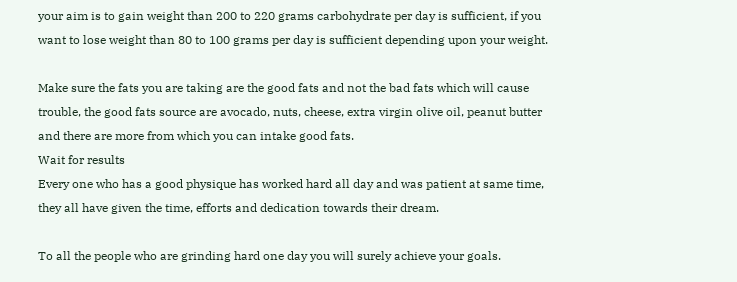your aim is to gain weight than 200 to 220 grams carbohydrate per day is sufficient, if you want to lose weight than 80 to 100 grams per day is sufficient depending upon your weight.

Make sure the fats you are taking are the good fats and not the bad fats which will cause trouble, the good fats source are avocado, nuts, cheese, extra virgin olive oil, peanut butter and there are more from which you can intake good fats.
Wait for results
Every one who has a good physique has worked hard all day and was patient at same time, they all have given the time, efforts and dedication towards their dream.

To all the people who are grinding hard one day you will surely achieve your goals.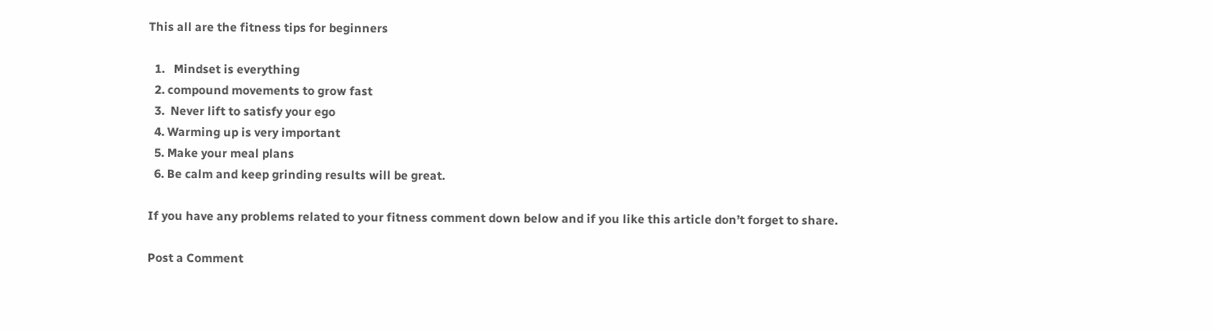This all are the fitness tips for beginners

  1.   Mindset is everything
  2. compound movements to grow fast
  3.  Never lift to satisfy your ego
  4. Warming up is very important
  5. Make your meal plans
  6. Be calm and keep grinding results will be great.

If you have any problems related to your fitness comment down below and if you like this article don’t forget to share.

Post a Comment